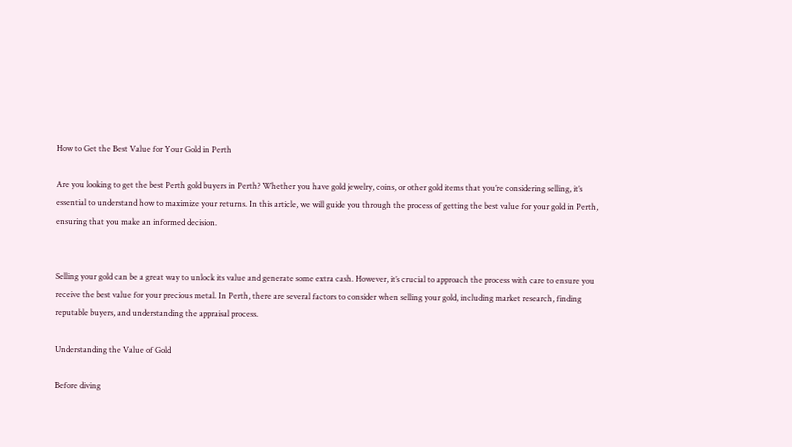How to Get the Best Value for Your Gold in Perth

Are you looking to get the best Perth gold buyers in Perth? Whether you have gold jewelry, coins, or other gold items that you’re considering selling, it’s essential to understand how to maximize your returns. In this article, we will guide you through the process of getting the best value for your gold in Perth, ensuring that you make an informed decision.


Selling your gold can be a great way to unlock its value and generate some extra cash. However, it’s crucial to approach the process with care to ensure you receive the best value for your precious metal. In Perth, there are several factors to consider when selling your gold, including market research, finding reputable buyers, and understanding the appraisal process.

Understanding the Value of Gold

Before diving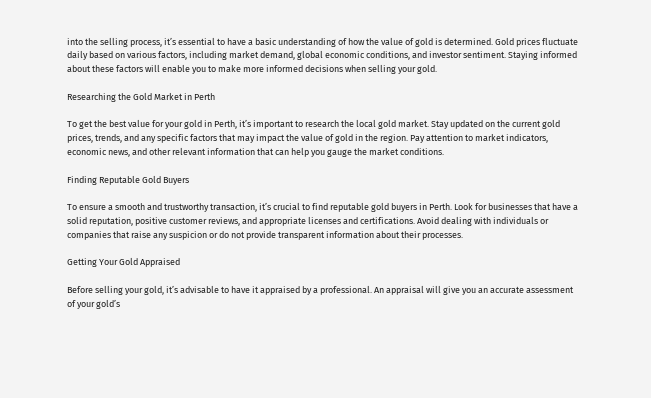into the selling process, it’s essential to have a basic understanding of how the value of gold is determined. Gold prices fluctuate daily based on various factors, including market demand, global economic conditions, and investor sentiment. Staying informed about these factors will enable you to make more informed decisions when selling your gold.

Researching the Gold Market in Perth

To get the best value for your gold in Perth, it’s important to research the local gold market. Stay updated on the current gold prices, trends, and any specific factors that may impact the value of gold in the region. Pay attention to market indicators, economic news, and other relevant information that can help you gauge the market conditions.

Finding Reputable Gold Buyers

To ensure a smooth and trustworthy transaction, it’s crucial to find reputable gold buyers in Perth. Look for businesses that have a solid reputation, positive customer reviews, and appropriate licenses and certifications. Avoid dealing with individuals or companies that raise any suspicion or do not provide transparent information about their processes.

Getting Your Gold Appraised

Before selling your gold, it’s advisable to have it appraised by a professional. An appraisal will give you an accurate assessment of your gold’s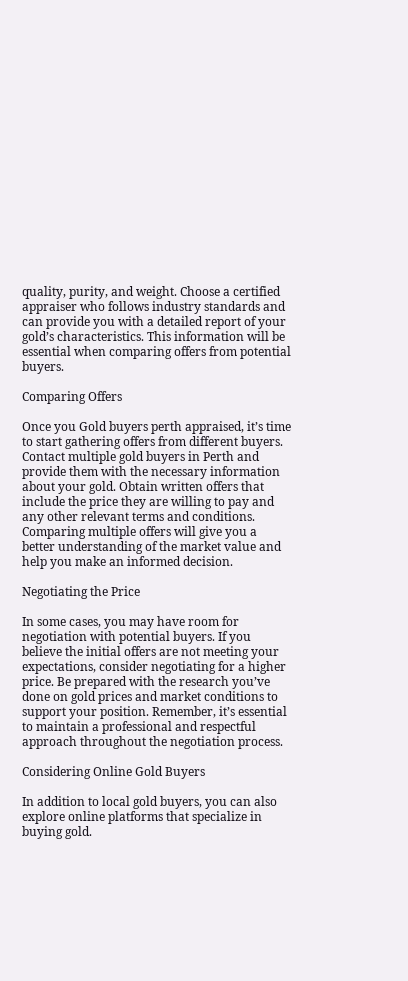quality, purity, and weight. Choose a certified appraiser who follows industry standards and can provide you with a detailed report of your gold’s characteristics. This information will be essential when comparing offers from potential buyers.

Comparing Offers

Once you Gold buyers perth appraised, it’s time to start gathering offers from different buyers. Contact multiple gold buyers in Perth and provide them with the necessary information about your gold. Obtain written offers that include the price they are willing to pay and any other relevant terms and conditions. Comparing multiple offers will give you a better understanding of the market value and help you make an informed decision.

Negotiating the Price

In some cases, you may have room for negotiation with potential buyers. If you believe the initial offers are not meeting your expectations, consider negotiating for a higher price. Be prepared with the research you’ve done on gold prices and market conditions to support your position. Remember, it’s essential to maintain a professional and respectful approach throughout the negotiation process.

Considering Online Gold Buyers

In addition to local gold buyers, you can also explore online platforms that specialize in buying gold.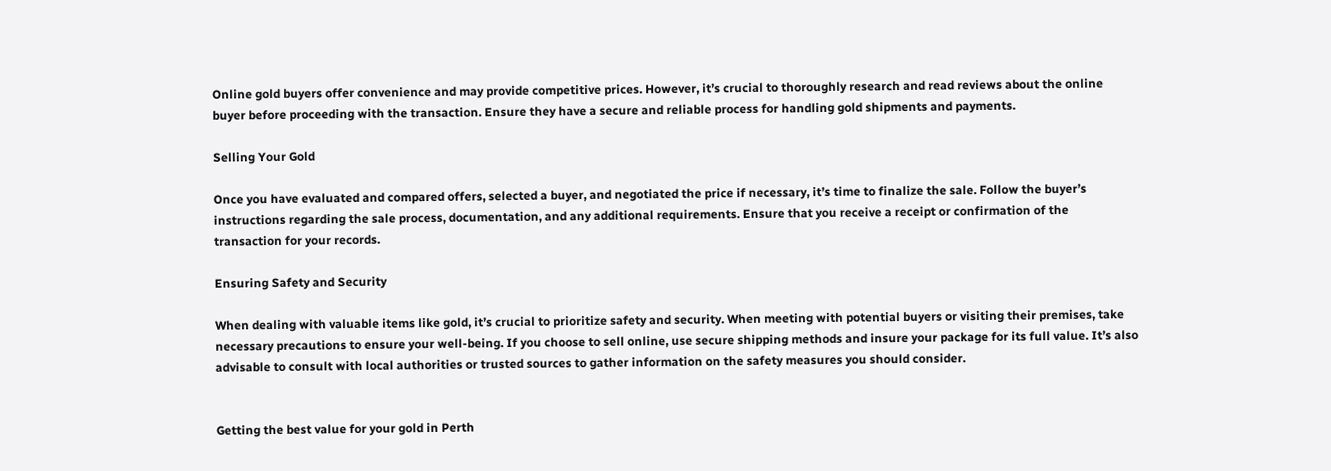Online gold buyers offer convenience and may provide competitive prices. However, it’s crucial to thoroughly research and read reviews about the online buyer before proceeding with the transaction. Ensure they have a secure and reliable process for handling gold shipments and payments.

Selling Your Gold

Once you have evaluated and compared offers, selected a buyer, and negotiated the price if necessary, it’s time to finalize the sale. Follow the buyer’s instructions regarding the sale process, documentation, and any additional requirements. Ensure that you receive a receipt or confirmation of the transaction for your records.

Ensuring Safety and Security

When dealing with valuable items like gold, it’s crucial to prioritize safety and security. When meeting with potential buyers or visiting their premises, take necessary precautions to ensure your well-being. If you choose to sell online, use secure shipping methods and insure your package for its full value. It’s also advisable to consult with local authorities or trusted sources to gather information on the safety measures you should consider.


Getting the best value for your gold in Perth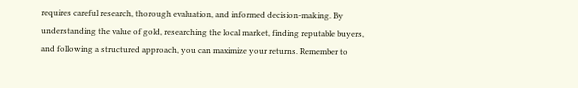requires careful research, thorough evaluation, and informed decision-making. By understanding the value of gold, researching the local market, finding reputable buyers, and following a structured approach, you can maximize your returns. Remember to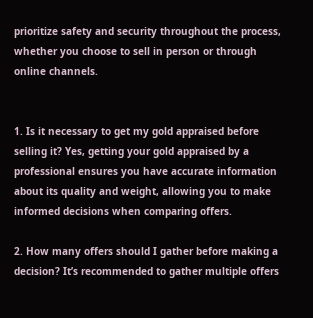prioritize safety and security throughout the process, whether you choose to sell in person or through online channels.


1. Is it necessary to get my gold appraised before selling it? Yes, getting your gold appraised by a professional ensures you have accurate information about its quality and weight, allowing you to make informed decisions when comparing offers.

2. How many offers should I gather before making a decision? It’s recommended to gather multiple offers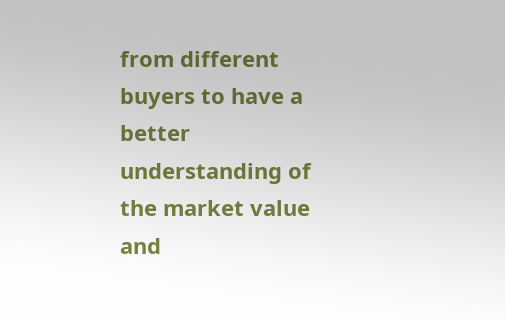from different buyers to have a better understanding of the market value and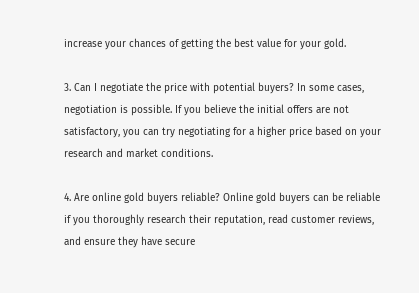increase your chances of getting the best value for your gold.

3. Can I negotiate the price with potential buyers? In some cases, negotiation is possible. If you believe the initial offers are not satisfactory, you can try negotiating for a higher price based on your research and market conditions.

4. Are online gold buyers reliable? Online gold buyers can be reliable if you thoroughly research their reputation, read customer reviews, and ensure they have secure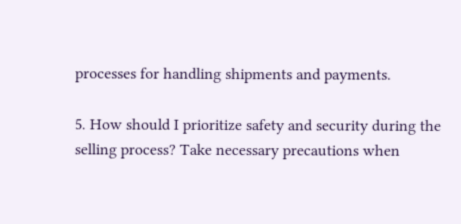processes for handling shipments and payments.

5. How should I prioritize safety and security during the selling process? Take necessary precautions when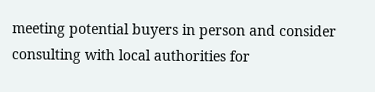meeting potential buyers in person and consider consulting with local authorities for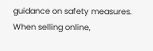guidance on safety measures. When selling online,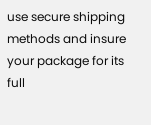use secure shipping methods and insure your package for its full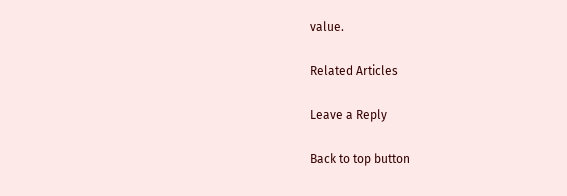value.

Related Articles

Leave a Reply

Back to top button